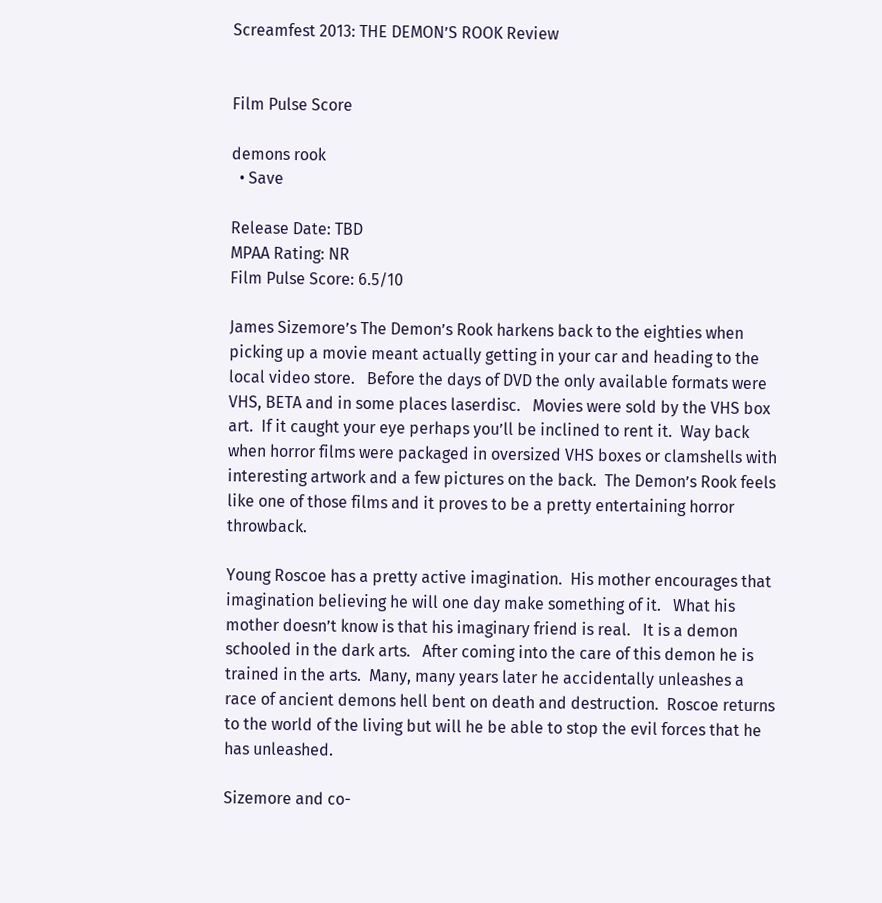Screamfest 2013: THE DEMON’S ROOK Review


Film Pulse Score

demons rook
  • Save

Release Date: TBD
MPAA Rating: NR
Film Pulse Score: 6.5/10

James Sizemore’s The Demon’s Rook harkens back to the eighties when picking up a movie meant actually getting in your car and heading to the local video store.   Before the days of DVD the only available formats were VHS, BETA and in some places laserdisc.   Movies were sold by the VHS box art.  If it caught your eye perhaps you’ll be inclined to rent it.  Way back when horror films were packaged in oversized VHS boxes or clamshells with interesting artwork and a few pictures on the back.  The Demon’s Rook feels like one of those films and it proves to be a pretty entertaining horror throwback.

Young Roscoe has a pretty active imagination.  His mother encourages that imagination believing he will one day make something of it.   What his mother doesn’t know is that his imaginary friend is real.   It is a demon schooled in the dark arts.   After coming into the care of this demon he is trained in the arts.  Many, many years later he accidentally unleashes a race of ancient demons hell bent on death and destruction.  Roscoe returns to the world of the living but will he be able to stop the evil forces that he has unleashed.

Sizemore and co-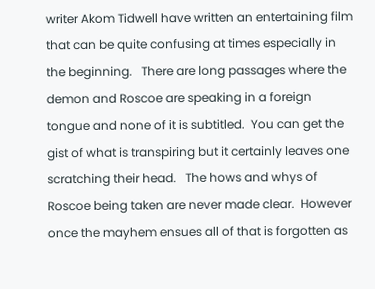writer Akom Tidwell have written an entertaining film that can be quite confusing at times especially in the beginning.   There are long passages where the demon and Roscoe are speaking in a foreign tongue and none of it is subtitled.  You can get the gist of what is transpiring but it certainly leaves one scratching their head.   The hows and whys of Roscoe being taken are never made clear.  However once the mayhem ensues all of that is forgotten as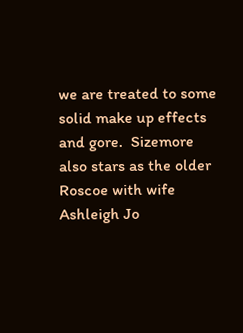we are treated to some solid make up effects and gore.  Sizemore also stars as the older Roscoe with wife Ashleigh Jo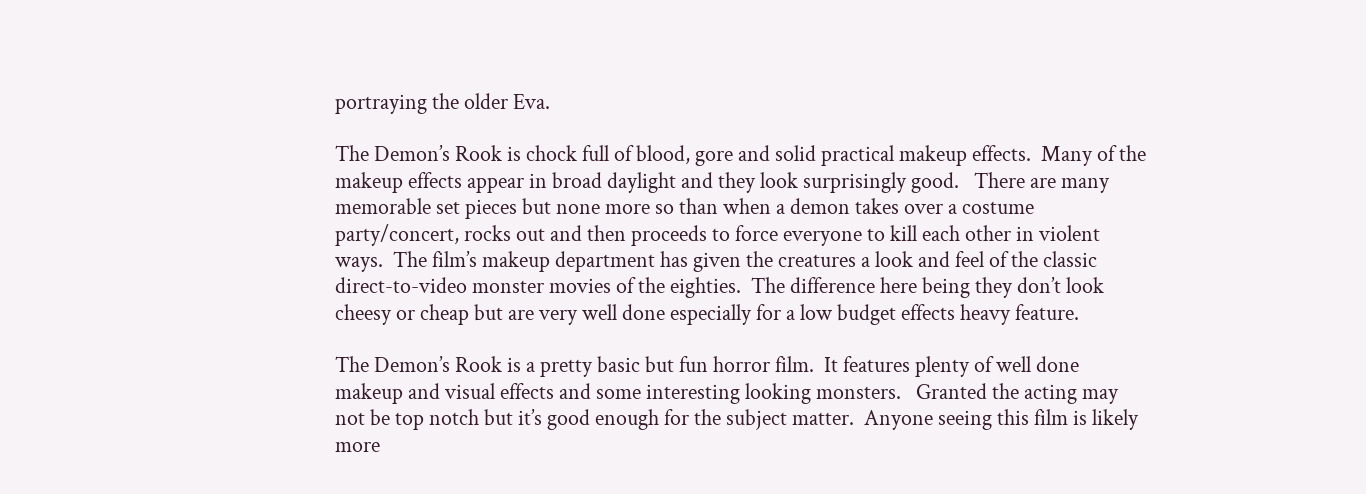portraying the older Eva.

The Demon’s Rook is chock full of blood, gore and solid practical makeup effects.  Many of the makeup effects appear in broad daylight and they look surprisingly good.   There are many memorable set pieces but none more so than when a demon takes over a costume party/concert, rocks out and then proceeds to force everyone to kill each other in violent ways.  The film’s makeup department has given the creatures a look and feel of the classic direct-to-video monster movies of the eighties.  The difference here being they don’t look cheesy or cheap but are very well done especially for a low budget effects heavy feature.

The Demon’s Rook is a pretty basic but fun horror film.  It features plenty of well done makeup and visual effects and some interesting looking monsters.   Granted the acting may not be top notch but it’s good enough for the subject matter.  Anyone seeing this film is likely more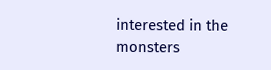interested in the monsters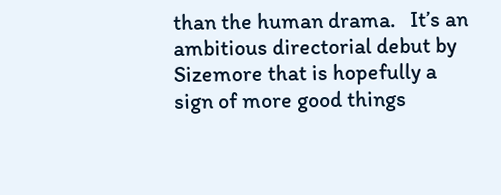than the human drama.   It’s an ambitious directorial debut by Sizemore that is hopefully a sign of more good things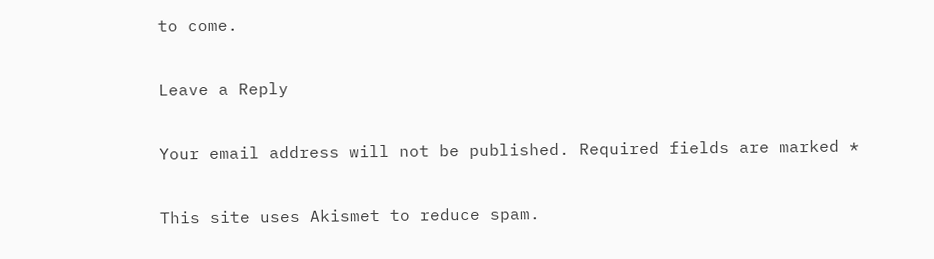to come.

Leave a Reply

Your email address will not be published. Required fields are marked *

This site uses Akismet to reduce spam.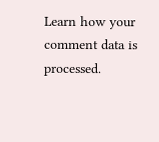Learn how your comment data is processed.